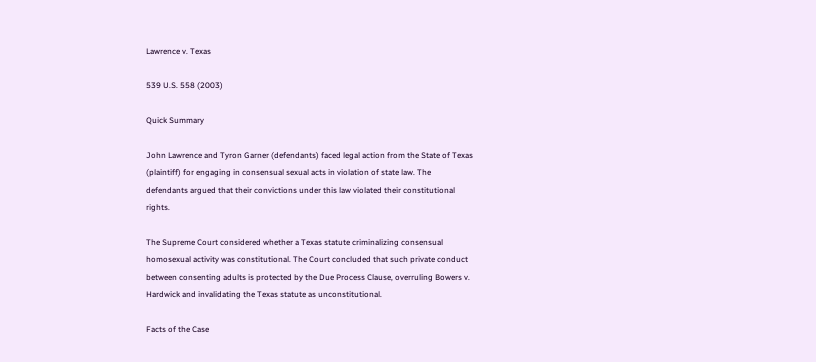Lawrence v. Texas

539 U.S. 558 (2003)

Quick Summary

John Lawrence and Tyron Garner (defendants) faced legal action from the State of Texas (plaintiff) for engaging in consensual sexual acts in violation of state law. The defendants argued that their convictions under this law violated their constitutional rights.

The Supreme Court considered whether a Texas statute criminalizing consensual homosexual activity was constitutional. The Court concluded that such private conduct between consenting adults is protected by the Due Process Clause, overruling Bowers v. Hardwick and invalidating the Texas statute as unconstitutional.

Facts of the Case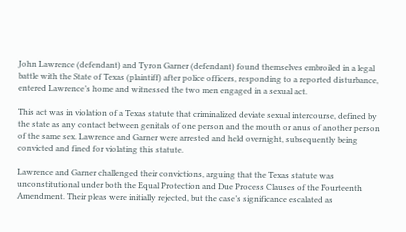John Lawrence (defendant) and Tyron Garner (defendant) found themselves embroiled in a legal battle with the State of Texas (plaintiff) after police officers, responding to a reported disturbance, entered Lawrence’s home and witnessed the two men engaged in a sexual act.

This act was in violation of a Texas statute that criminalized deviate sexual intercourse, defined by the state as any contact between genitals of one person and the mouth or anus of another person of the same sex. Lawrence and Garner were arrested and held overnight, subsequently being convicted and fined for violating this statute.

Lawrence and Garner challenged their convictions, arguing that the Texas statute was unconstitutional under both the Equal Protection and Due Process Clauses of the Fourteenth Amendment. Their pleas were initially rejected, but the case’s significance escalated as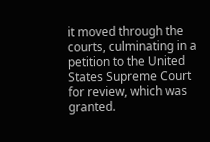it moved through the courts, culminating in a petition to the United States Supreme Court for review, which was granted.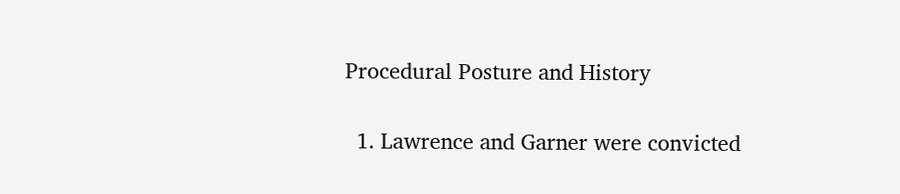Procedural Posture and History

  1. Lawrence and Garner were convicted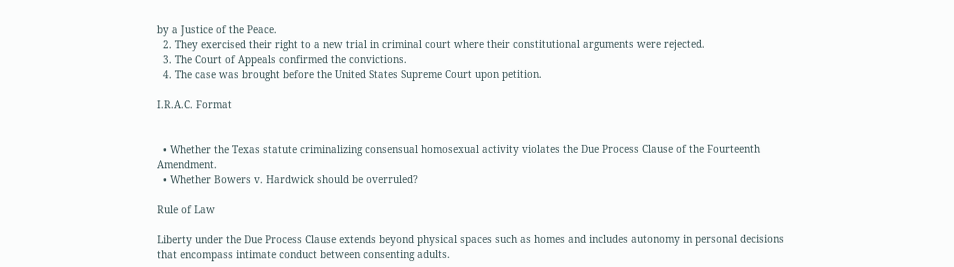by a Justice of the Peace.
  2. They exercised their right to a new trial in criminal court where their constitutional arguments were rejected.
  3. The Court of Appeals confirmed the convictions.
  4. The case was brought before the United States Supreme Court upon petition.

I.R.A.C. Format


  • Whether the Texas statute criminalizing consensual homosexual activity violates the Due Process Clause of the Fourteenth Amendment.
  • Whether Bowers v. Hardwick should be overruled?

Rule of Law

Liberty under the Due Process Clause extends beyond physical spaces such as homes and includes autonomy in personal decisions that encompass intimate conduct between consenting adults.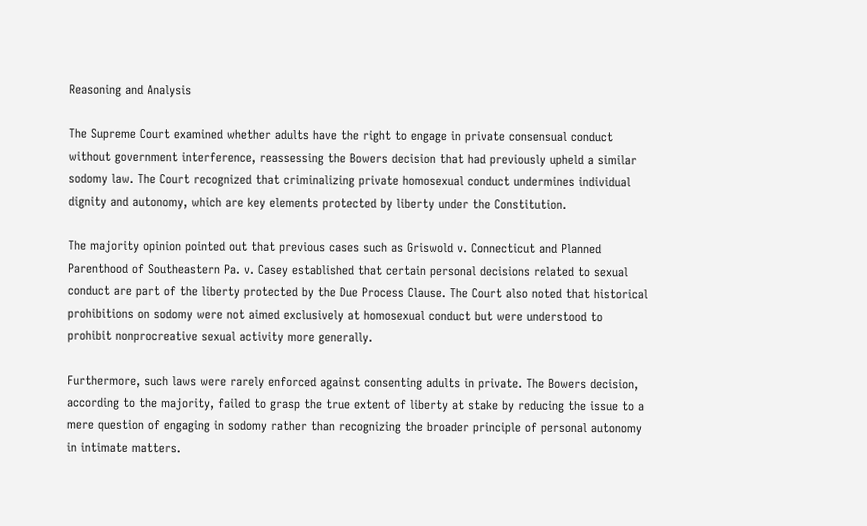Reasoning and Analysis

The Supreme Court examined whether adults have the right to engage in private consensual conduct without government interference, reassessing the Bowers decision that had previously upheld a similar sodomy law. The Court recognized that criminalizing private homosexual conduct undermines individual dignity and autonomy, which are key elements protected by liberty under the Constitution.

The majority opinion pointed out that previous cases such as Griswold v. Connecticut and Planned Parenthood of Southeastern Pa. v. Casey established that certain personal decisions related to sexual conduct are part of the liberty protected by the Due Process Clause. The Court also noted that historical prohibitions on sodomy were not aimed exclusively at homosexual conduct but were understood to prohibit nonprocreative sexual activity more generally.

Furthermore, such laws were rarely enforced against consenting adults in private. The Bowers decision, according to the majority, failed to grasp the true extent of liberty at stake by reducing the issue to a mere question of engaging in sodomy rather than recognizing the broader principle of personal autonomy in intimate matters.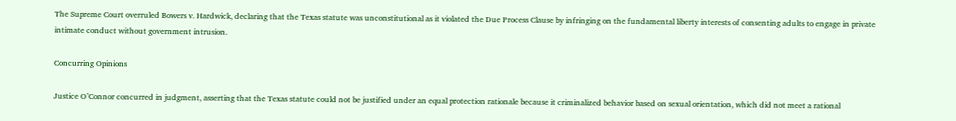The Supreme Court overruled Bowers v. Hardwick, declaring that the Texas statute was unconstitutional as it violated the Due Process Clause by infringing on the fundamental liberty interests of consenting adults to engage in private intimate conduct without government intrusion.

Concurring Opinions

Justice O’Connor concurred in judgment, asserting that the Texas statute could not be justified under an equal protection rationale because it criminalized behavior based on sexual orientation, which did not meet a rational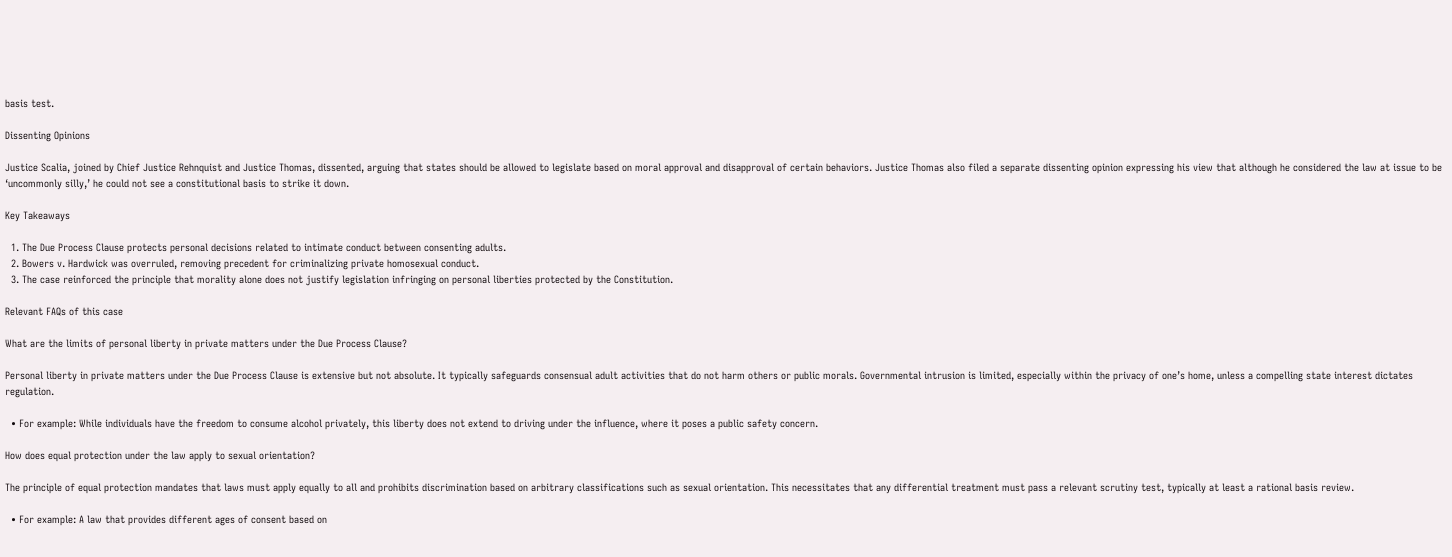basis test.

Dissenting Opinions

Justice Scalia, joined by Chief Justice Rehnquist and Justice Thomas, dissented, arguing that states should be allowed to legislate based on moral approval and disapproval of certain behaviors. Justice Thomas also filed a separate dissenting opinion expressing his view that although he considered the law at issue to be ‘uncommonly silly,’ he could not see a constitutional basis to strike it down.

Key Takeaways

  1. The Due Process Clause protects personal decisions related to intimate conduct between consenting adults.
  2. Bowers v. Hardwick was overruled, removing precedent for criminalizing private homosexual conduct.
  3. The case reinforced the principle that morality alone does not justify legislation infringing on personal liberties protected by the Constitution.

Relevant FAQs of this case

What are the limits of personal liberty in private matters under the Due Process Clause?

Personal liberty in private matters under the Due Process Clause is extensive but not absolute. It typically safeguards consensual adult activities that do not harm others or public morals. Governmental intrusion is limited, especially within the privacy of one’s home, unless a compelling state interest dictates regulation.

  • For example: While individuals have the freedom to consume alcohol privately, this liberty does not extend to driving under the influence, where it poses a public safety concern.

How does equal protection under the law apply to sexual orientation?

The principle of equal protection mandates that laws must apply equally to all and prohibits discrimination based on arbitrary classifications such as sexual orientation. This necessitates that any differential treatment must pass a relevant scrutiny test, typically at least a rational basis review.

  • For example: A law that provides different ages of consent based on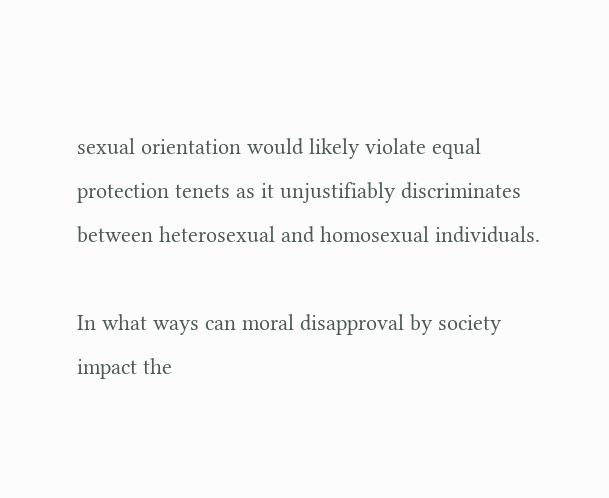sexual orientation would likely violate equal protection tenets as it unjustifiably discriminates between heterosexual and homosexual individuals.

In what ways can moral disapproval by society impact the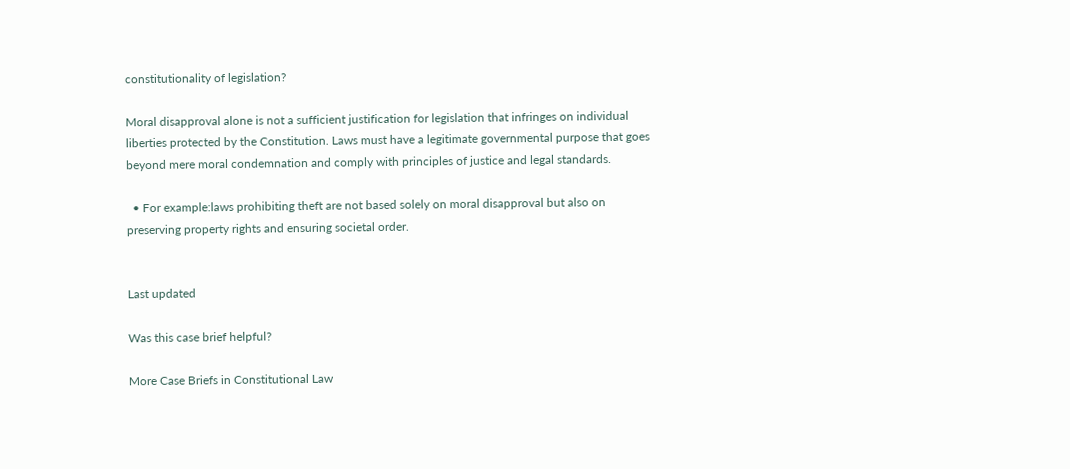constitutionality of legislation?

Moral disapproval alone is not a sufficient justification for legislation that infringes on individual liberties protected by the Constitution. Laws must have a legitimate governmental purpose that goes beyond mere moral condemnation and comply with principles of justice and legal standards.

  • For example:laws prohibiting theft are not based solely on moral disapproval but also on preserving property rights and ensuring societal order.


Last updated

Was this case brief helpful?

More Case Briefs in Constitutional Law